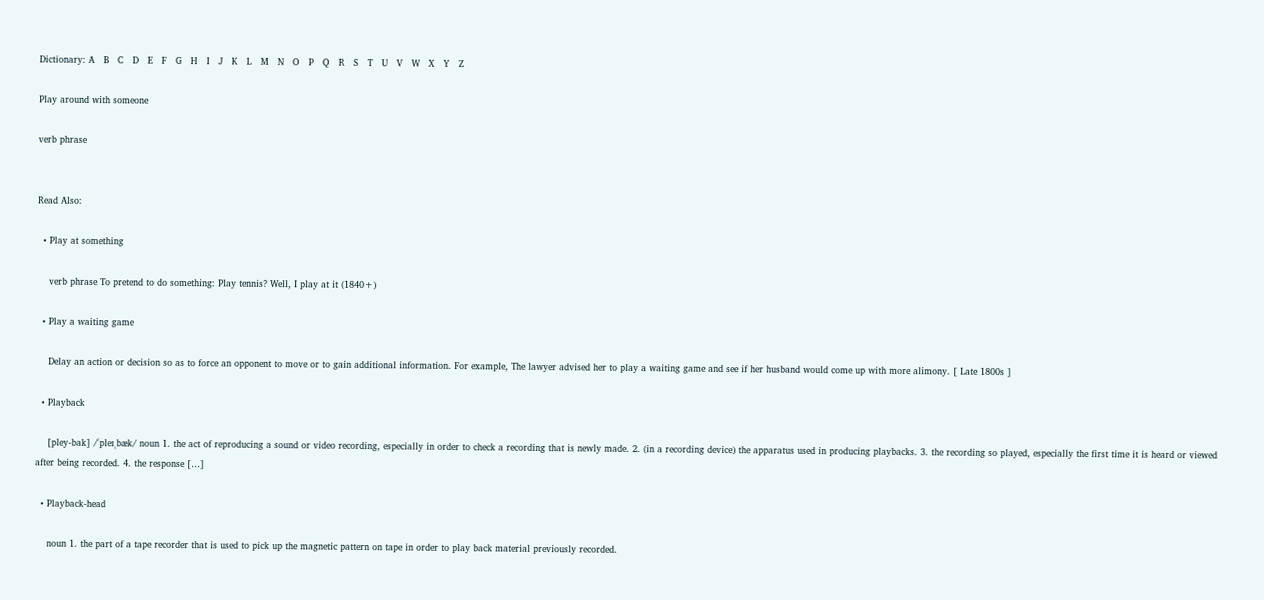Dictionary: A   B   C   D   E   F   G   H   I   J   K   L   M   N   O   P   Q   R   S   T   U   V   W   X   Y   Z

Play around with someone

verb phrase


Read Also:

  • Play at something

    verb phrase To pretend to do something: Play tennis? Well, I play at it (1840+)

  • Play a waiting game

    Delay an action or decision so as to force an opponent to move or to gain additional information. For example, The lawyer advised her to play a waiting game and see if her husband would come up with more alimony. [ Late 1800s ]

  • Playback

    [pley-bak] /ˈpleɪˌbæk/ noun 1. the act of reproducing a sound or video recording, especially in order to check a recording that is newly made. 2. (in a recording device) the apparatus used in producing playbacks. 3. the recording so played, especially the first time it is heard or viewed after being recorded. 4. the response […]

  • Playback-head

    noun 1. the part of a tape recorder that is used to pick up the magnetic pattern on tape in order to play back material previously recorded.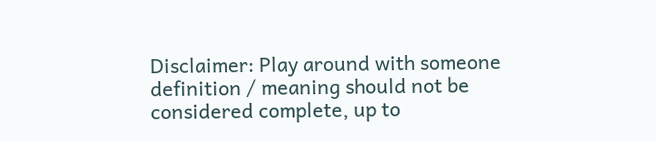Disclaimer: Play around with someone definition / meaning should not be considered complete, up to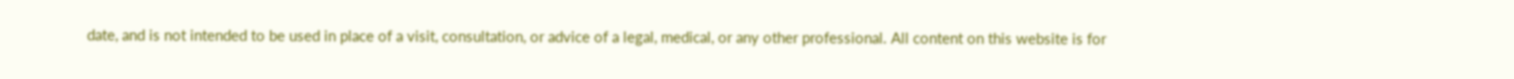date, and is not intended to be used in place of a visit, consultation, or advice of a legal, medical, or any other professional. All content on this website is for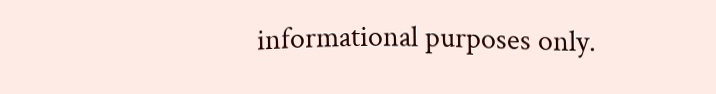informational purposes only.